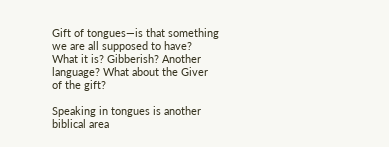Gift of tongues—is that something we are all supposed to have? What it is? Gibberish? Another language? What about the Giver of the gift?

Speaking in tongues is another biblical area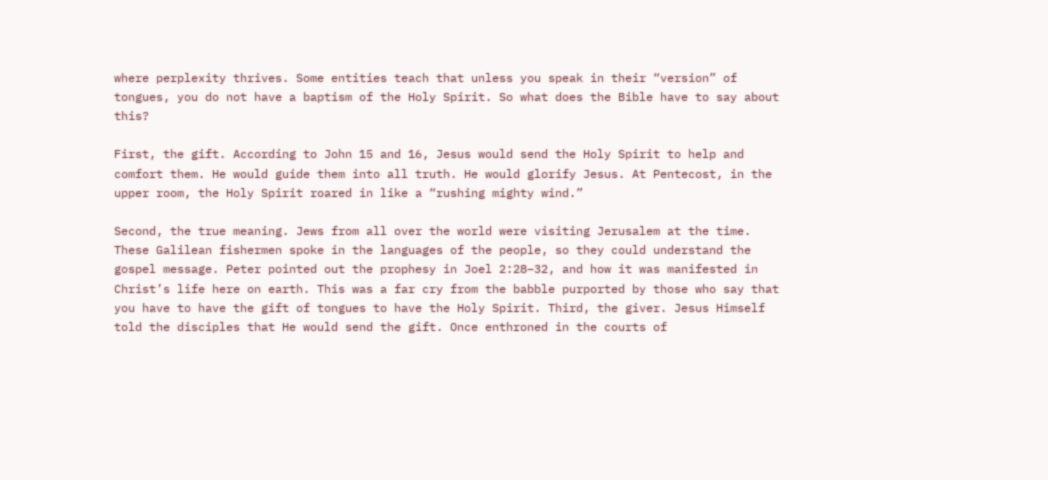where perplexity thrives. Some entities teach that unless you speak in their “version” of tongues, you do not have a baptism of the Holy Spirit. So what does the Bible have to say about this?

First, the gift. According to John 15 and 16, Jesus would send the Holy Spirit to help and comfort them. He would guide them into all truth. He would glorify Jesus. At Pentecost, in the upper room, the Holy Spirit roared in like a “rushing mighty wind.”

Second, the true meaning. Jews from all over the world were visiting Jerusalem at the time. These Galilean fishermen spoke in the languages of the people, so they could understand the gospel message. Peter pointed out the prophesy in Joel 2:28–32, and how it was manifested in Christ’s life here on earth. This was a far cry from the babble purported by those who say that you have to have the gift of tongues to have the Holy Spirit. Third, the giver. Jesus Himself told the disciples that He would send the gift. Once enthroned in the courts of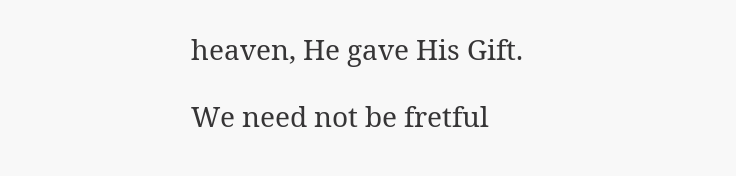heaven, He gave His Gift.

We need not be fretful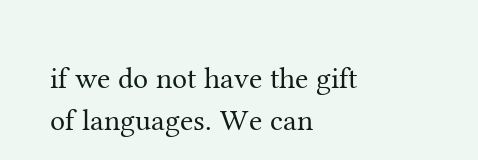if we do not have the gift of languages. We can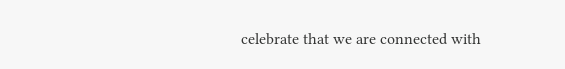celebrate that we are connected with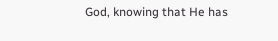God, knowing that He has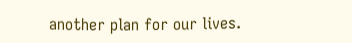another plan for our lives.